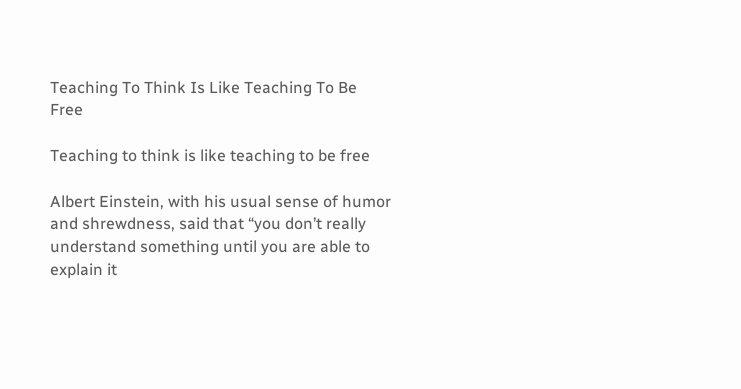Teaching To Think Is Like Teaching To Be Free

Teaching to think is like teaching to be free

Albert Einstein, with his usual sense of humor and shrewdness, said that “you don’t really understand something until you are able to explain it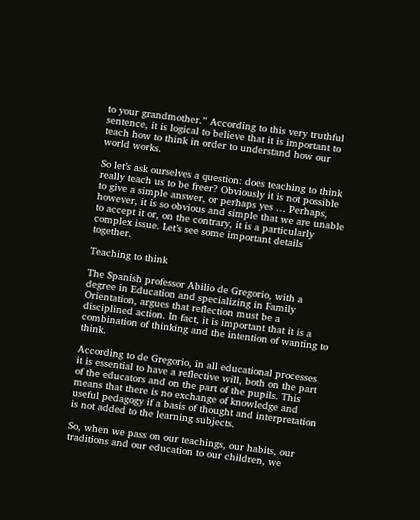to your grandmother.” According to this very truthful sentence, it is logical to believe that it is important to teach how to think in order to understand how our world works.

So let’s ask ourselves a question: does teaching to think really teach us to be freer? Obviously it is not possible to give a simple answer, or perhaps yes … Perhaps, however, it is so obvious and simple that we are unable to accept it or, on the contrary, it is a particularly complex issue. Let’s see some important details together.

Teaching to think

The Spanish professor Abilio de Gregorio, with a degree in Education and specializing in Family Orientation, argues that reflection must be a disciplined action. In fact, it is important that it is a combination of thinking and the intention of wanting to think.

According to de Gregorio, in all educational processes it is essential to have a reflective will, both on the part of the educators and on the part of the pupils. This means that there is no exchange of knowledge and useful pedagogy if a basis of thought and interpretation is not added to the learning subjects.

So, when we pass on our teachings, our habits, our traditions and our education to our children, we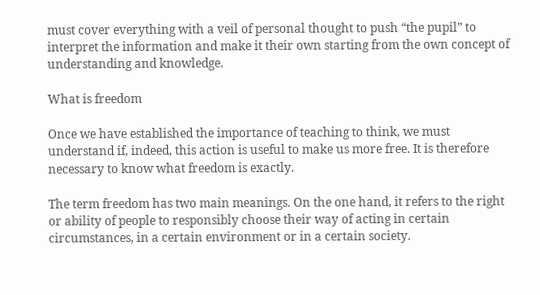must cover everything with a veil of personal thought to push “the pupil” to interpret the information and make it their own starting from the own concept of understanding and knowledge.

What is freedom

Once we have established the importance of teaching to think, we must understand if, indeed, this action is useful to make us more free. It is therefore necessary to know what freedom is exactly.

The term freedom has two main meanings. On the one hand, it refers to the right or ability of people to responsibly choose their way of acting in certain circumstances, in a certain environment or in a certain society.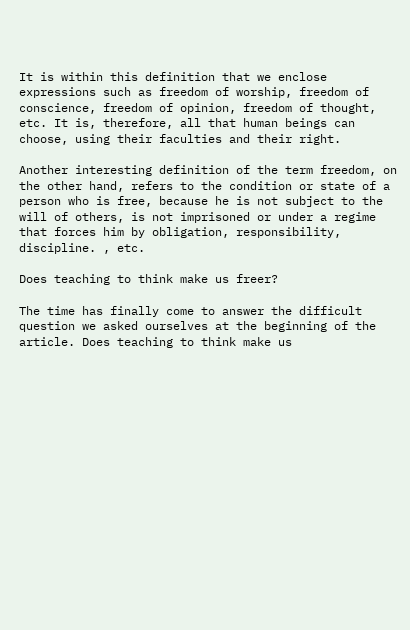It is within this definition that we enclose expressions such as freedom of worship, freedom of conscience, freedom of opinion, freedom of thought, etc. It is, therefore, all that human beings can choose, using their faculties and their right.

Another interesting definition of the term freedom, on the other hand, refers to the condition or state of a person who is free, because he is not subject to the will of others, is not imprisoned or under a regime that forces him by obligation, responsibility, discipline. , etc.

Does teaching to think make us freer?

The time has finally come to answer the difficult question we asked ourselves at the beginning of the article. Does teaching to think make us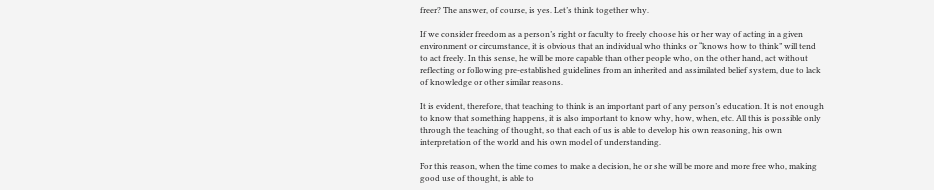freer? The answer, of course, is yes. Let’s think together why.

If we consider freedom as a person’s right or faculty to freely choose his or her way of acting in a given environment or circumstance, it is obvious that an individual who thinks or “knows how to think” will tend to act freely. In this sense, he will be more capable than other people who, on the other hand, act without reflecting or following pre-established guidelines from an inherited and assimilated belief system, due to lack of knowledge or other similar reasons.

It is evident, therefore, that teaching to think is an important part of any person’s education. It is not enough to know that something happens, it is also important to know why, how, when, etc. All this is possible only through the teaching of thought, so that each of us is able to develop his own reasoning, his own interpretation of the world and his own model of understanding.

For this reason, when the time comes to make a decision, he or she will be more and more free who, making good use of thought, is able to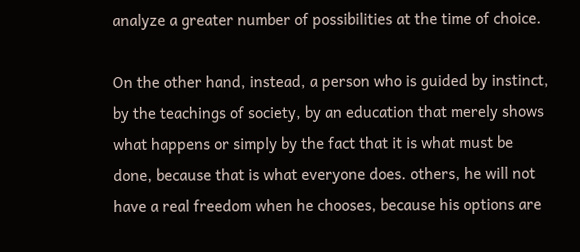analyze a greater number of possibilities at the time of choice.

On the other hand, instead, a person who is guided by instinct, by the teachings of society, by an education that merely shows what happens or simply by the fact that it is what must be done, because that is what everyone does. others, he will not have a real freedom when he chooses, because his options are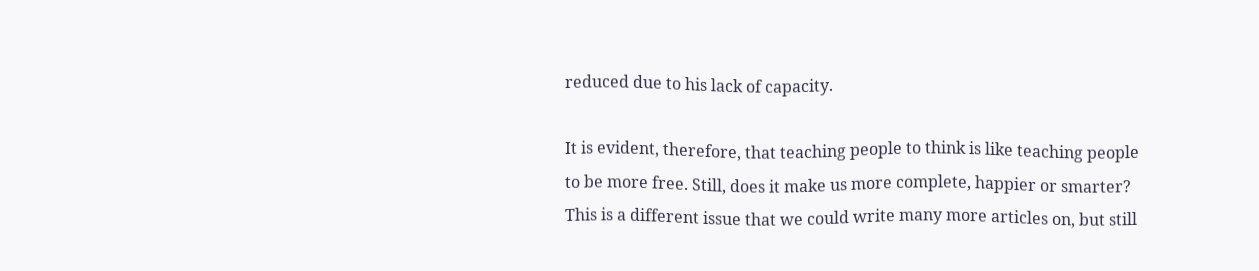reduced due to his lack of capacity.

It is evident, therefore, that teaching people to think is like teaching people to be more free. Still, does it make us more complete, happier or smarter? This is a different issue that we could write many more articles on, but still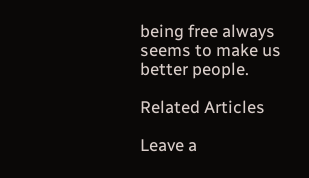being free always seems to make us better people.

Related Articles

Leave a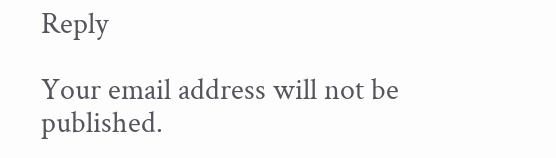Reply

Your email address will not be published.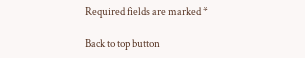Required fields are marked *

Back to top button